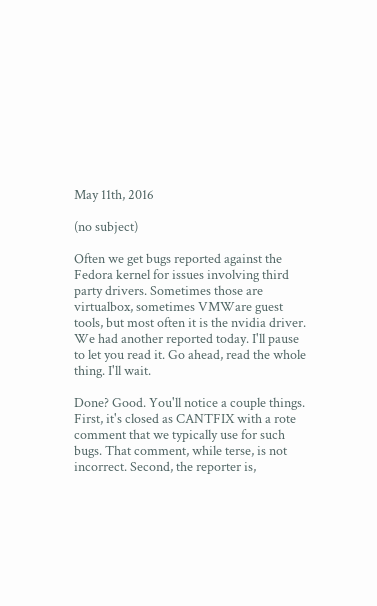May 11th, 2016

(no subject)

Often we get bugs reported against the Fedora kernel for issues involving third party drivers. Sometimes those are virtualbox, sometimes VMWare guest tools, but most often it is the nvidia driver. We had another reported today. I'll pause to let you read it. Go ahead, read the whole thing. I'll wait.

Done? Good. You'll notice a couple things. First, it's closed as CANTFIX with a rote comment that we typically use for such bugs. That comment, while terse, is not incorrect. Second, the reporter is,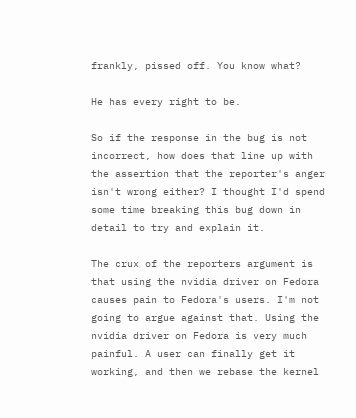frankly, pissed off. You know what?

He has every right to be.

So if the response in the bug is not incorrect, how does that line up with the assertion that the reporter's anger isn't wrong either? I thought I'd spend some time breaking this bug down in detail to try and explain it.

The crux of the reporters argument is that using the nvidia driver on Fedora causes pain to Fedora's users. I'm not going to argue against that. Using the nvidia driver on Fedora is very much painful. A user can finally get it working, and then we rebase the kernel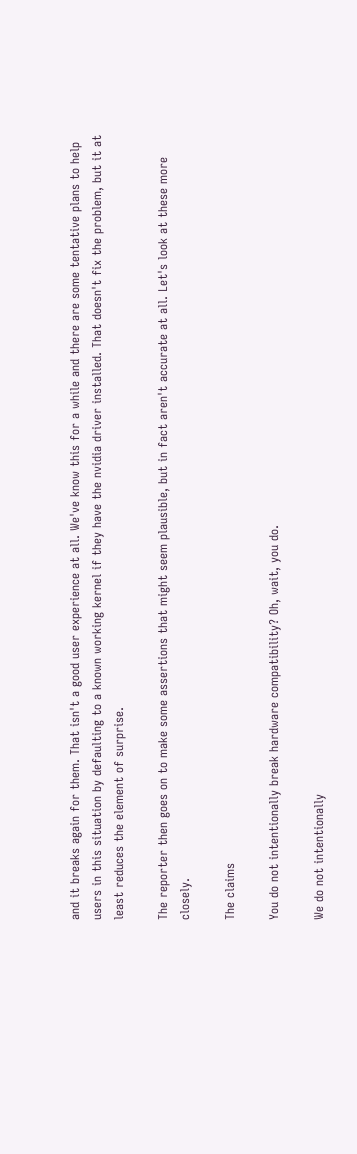and it breaks again for them. That isn't a good user experience at all. We've know this for a while and there are some tentative plans to help users in this situation by defaulting to a known working kernel if they have the nvidia driver installed. That doesn't fix the problem, but it at least reduces the element of surprise.

The reporter then goes on to make some assertions that might seem plausible, but in fact aren't accurate at all. Let's look at these more closely.

The claims

You do not intentionally break hardware compatibility? Oh, wait, you do.

We do not intentionally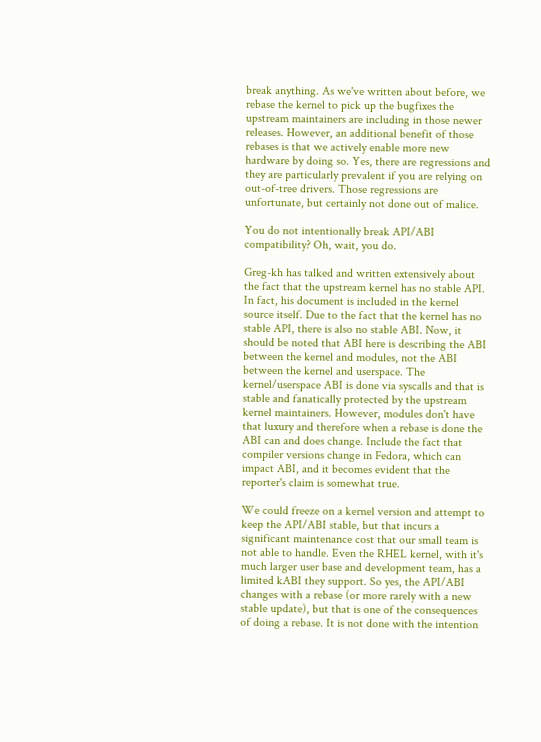break anything. As we've written about before, we rebase the kernel to pick up the bugfixes the upstream maintainers are including in those newer releases. However, an additional benefit of those rebases is that we actively enable more new hardware by doing so. Yes, there are regressions and they are particularly prevalent if you are relying on out-of-tree drivers. Those regressions are unfortunate, but certainly not done out of malice.

You do not intentionally break API/ABI compatibility? Oh, wait, you do.

Greg-kh has talked and written extensively about the fact that the upstream kernel has no stable API. In fact, his document is included in the kernel source itself. Due to the fact that the kernel has no stable API, there is also no stable ABI. Now, it should be noted that ABI here is describing the ABI between the kernel and modules, not the ABI between the kernel and userspace. The kernel/userspace ABI is done via syscalls and that is stable and fanatically protected by the upstream kernel maintainers. However, modules don't have that luxury and therefore when a rebase is done the ABI can and does change. Include the fact that compiler versions change in Fedora, which can impact ABI, and it becomes evident that the reporter's claim is somewhat true.

We could freeze on a kernel version and attempt to keep the API/ABI stable, but that incurs a significant maintenance cost that our small team is not able to handle. Even the RHEL kernel, with it's much larger user base and development team, has a limited kABI they support. So yes, the API/ABI changes with a rebase (or more rarely with a new stable update), but that is one of the consequences of doing a rebase. It is not done with the intention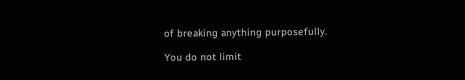of breaking anything purposefully.

You do not limit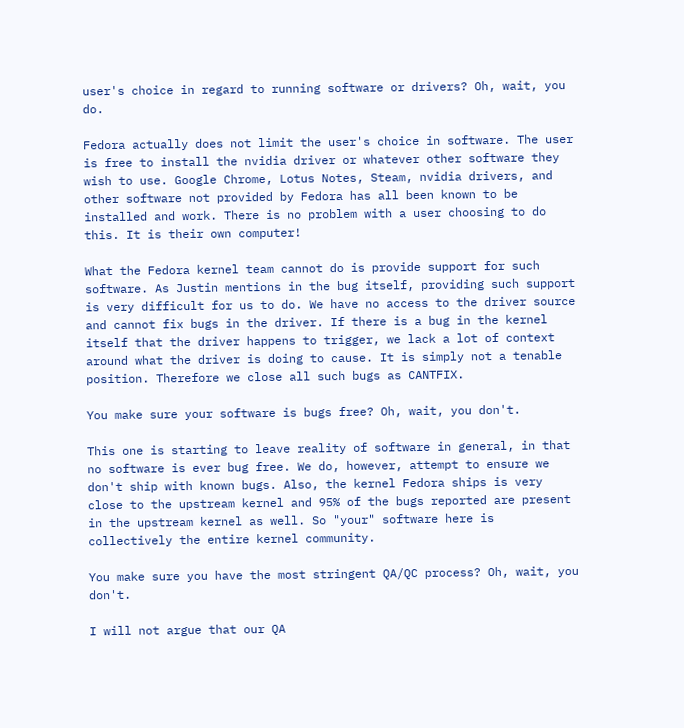user's choice in regard to running software or drivers? Oh, wait, you do.

Fedora actually does not limit the user's choice in software. The user is free to install the nvidia driver or whatever other software they wish to use. Google Chrome, Lotus Notes, Steam, nvidia drivers, and other software not provided by Fedora has all been known to be installed and work. There is no problem with a user choosing to do this. It is their own computer!

What the Fedora kernel team cannot do is provide support for such software. As Justin mentions in the bug itself, providing such support is very difficult for us to do. We have no access to the driver source and cannot fix bugs in the driver. If there is a bug in the kernel itself that the driver happens to trigger, we lack a lot of context around what the driver is doing to cause. It is simply not a tenable position. Therefore we close all such bugs as CANTFIX.

You make sure your software is bugs free? Oh, wait, you don't.

This one is starting to leave reality of software in general, in that no software is ever bug free. We do, however, attempt to ensure we don't ship with known bugs. Also, the kernel Fedora ships is very close to the upstream kernel and 95% of the bugs reported are present in the upstream kernel as well. So "your" software here is collectively the entire kernel community.

You make sure you have the most stringent QA/QC process? Oh, wait, you don't.

I will not argue that our QA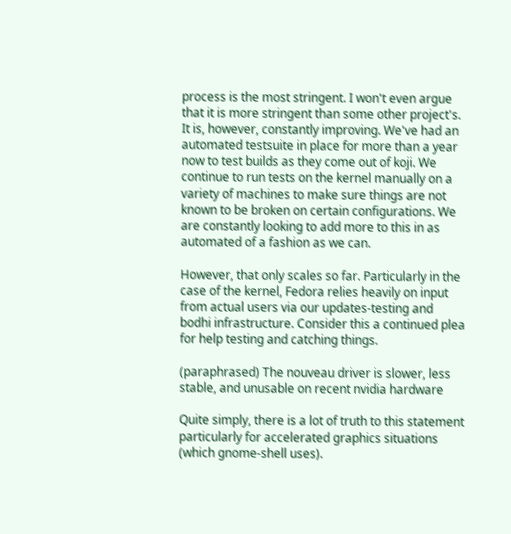process is the most stringent. I won't even argue that it is more stringent than some other project's. It is, however, constantly improving. We've had an automated testsuite in place for more than a year now to test builds as they come out of koji. We continue to run tests on the kernel manually on a variety of machines to make sure things are not known to be broken on certain configurations. We are constantly looking to add more to this in as automated of a fashion as we can.

However, that only scales so far. Particularly in the case of the kernel, Fedora relies heavily on input from actual users via our updates-testing and bodhi infrastructure. Consider this a continued plea for help testing and catching things.

(paraphrased) The nouveau driver is slower, less stable, and unusable on recent nvidia hardware

Quite simply, there is a lot of truth to this statement particularly for accelerated graphics situations (which gnome-shell uses).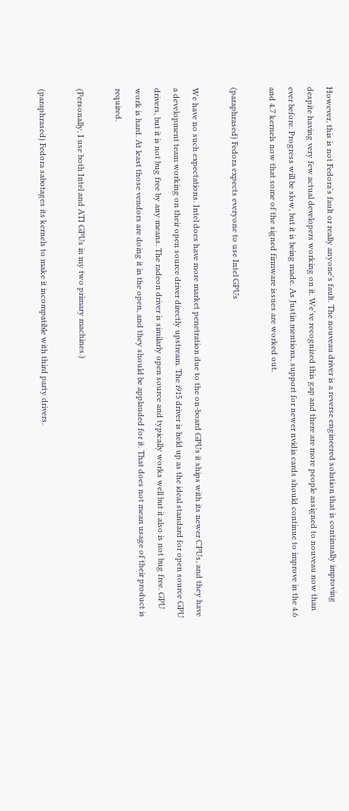However, this is not Fedora's fault or really anyone's fault. The nouveau driver is a reverse engineered solution that is continually improving despite having very few actual developers working on it. We've recognized this gap and there are more people assigned to nouveau now than ever before. Progress will be slow, but it is being made. As Justin mentions, support for newer nvidia cards should continue to improve in the 4.6 and 4.7 kernels now that some of the signed firmware issues are worked out.

(paraphrased) Fedora expects everyone to use Intel GPUs

We have no such expectations. Intel does have more market penetration due to the on-board GPUs it ships with its newer CPUs, and they have a development team working on their open source driver directly upstream. The i915 driver is held up as the ideal standard for open source GPU drivers, but it is not bug free by any means. The radeon driver is similarly open source and typically works well but it also is not bug free. GPU work is hard. At least those vendors are doing it in the open, and they should be applauded for it. That does not mean usage of their product is required.

(Personally, I use both Intel and ATI GPUs in my two primary machines.)

(paraphrased) Fedora sabotages its kernels to make it incompatible with third party drivers.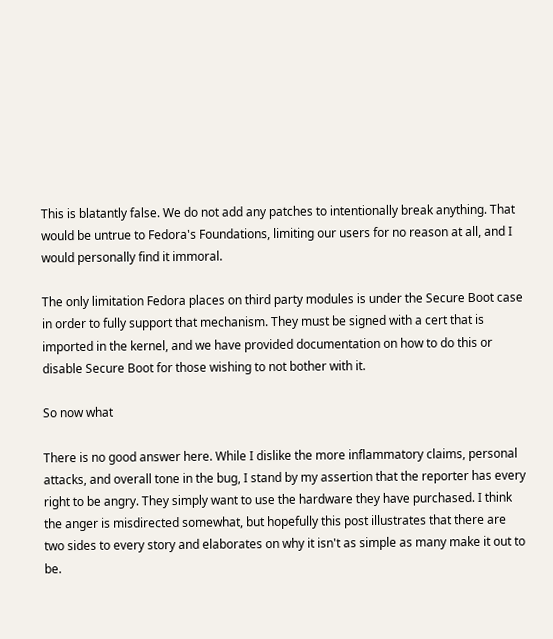This is blatantly false. We do not add any patches to intentionally break anything. That would be untrue to Fedora's Foundations, limiting our users for no reason at all, and I would personally find it immoral.

The only limitation Fedora places on third party modules is under the Secure Boot case in order to fully support that mechanism. They must be signed with a cert that is imported in the kernel, and we have provided documentation on how to do this or disable Secure Boot for those wishing to not bother with it.

So now what

There is no good answer here. While I dislike the more inflammatory claims, personal attacks, and overall tone in the bug, I stand by my assertion that the reporter has every right to be angry. They simply want to use the hardware they have purchased. I think the anger is misdirected somewhat, but hopefully this post illustrates that there are two sides to every story and elaborates on why it isn't as simple as many make it out to be.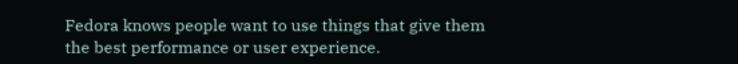Fedora knows people want to use things that give them the best performance or user experience.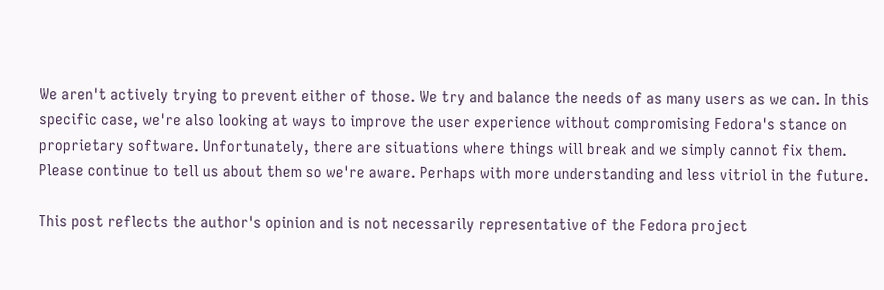We aren't actively trying to prevent either of those. We try and balance the needs of as many users as we can. In this specific case, we're also looking at ways to improve the user experience without compromising Fedora's stance on proprietary software. Unfortunately, there are situations where things will break and we simply cannot fix them. Please continue to tell us about them so we're aware. Perhaps with more understanding and less vitriol in the future.

This post reflects the author's opinion and is not necessarily representative of the Fedora project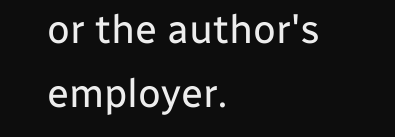or the author's employer.